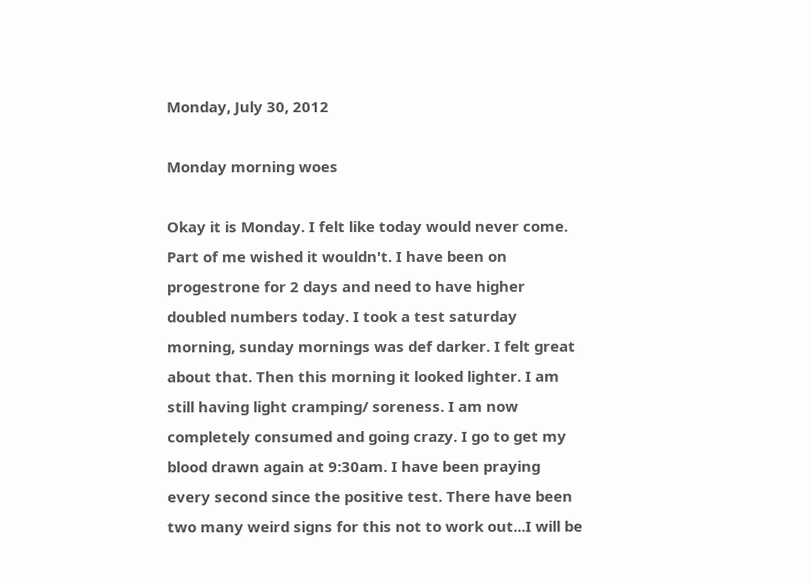Monday, July 30, 2012

Monday morning woes

Okay it is Monday. I felt like today would never come. Part of me wished it wouldn't. I have been on progestrone for 2 days and need to have higher doubled numbers today. I took a test saturday morning, sunday mornings was def darker. I felt great about that. Then this morning it looked lighter. I am still having light cramping/ soreness. I am now completely consumed and going crazy. I go to get my blood drawn again at 9:30am. I have been praying every second since the positive test. There have been two many weird signs for this not to work out...I will be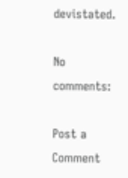devistated.

No comments:

Post a Comment